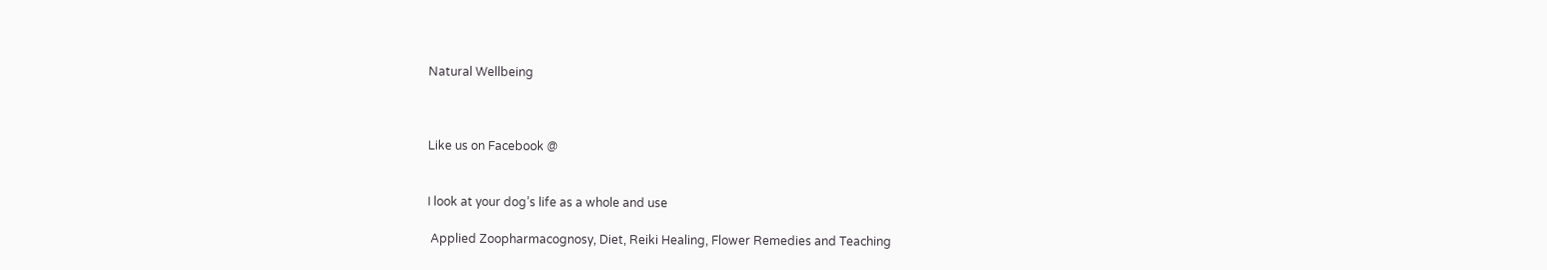Natural Wellbeing



Like us on Facebook @


I look at your dog’s life as a whole and use

 Applied Zoopharmacognosy, Diet, Reiki Healing, Flower Remedies and Teaching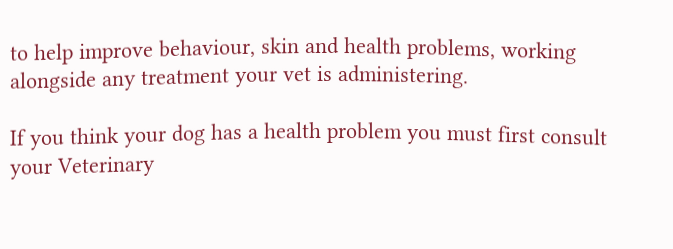to help improve behaviour, skin and health problems, working alongside any treatment your vet is administering.

If you think your dog has a health problem you must first consult your Veterinary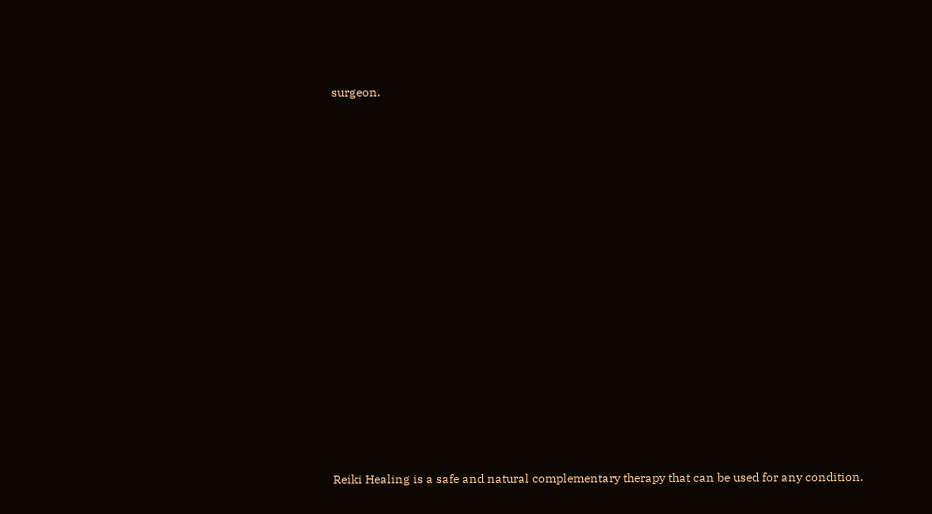surgeon.
















Reiki Healing is a safe and natural complementary therapy that can be used for any condition.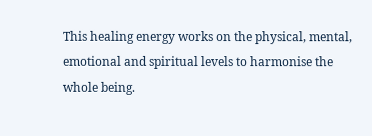This healing energy works on the physical, mental, emotional and spiritual levels to harmonise the whole being.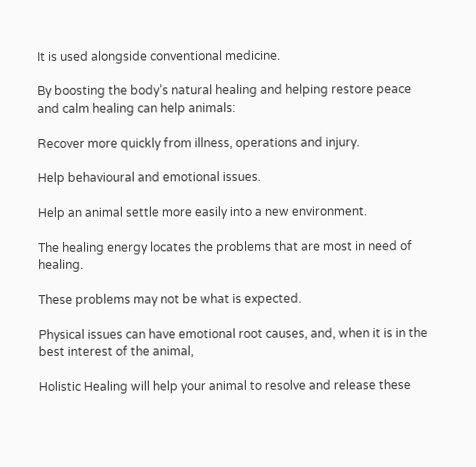It is used alongside conventional medicine.

By boosting the body’s natural healing and helping restore peace and calm healing can help animals:

Recover more quickly from illness, operations and injury.

Help behavioural and emotional issues.

Help an animal settle more easily into a new environment.

The healing energy locates the problems that are most in need of healing.

These problems may not be what is expected.

Physical issues can have emotional root causes, and, when it is in the best interest of the animal,

Holistic Healing will help your animal to resolve and release these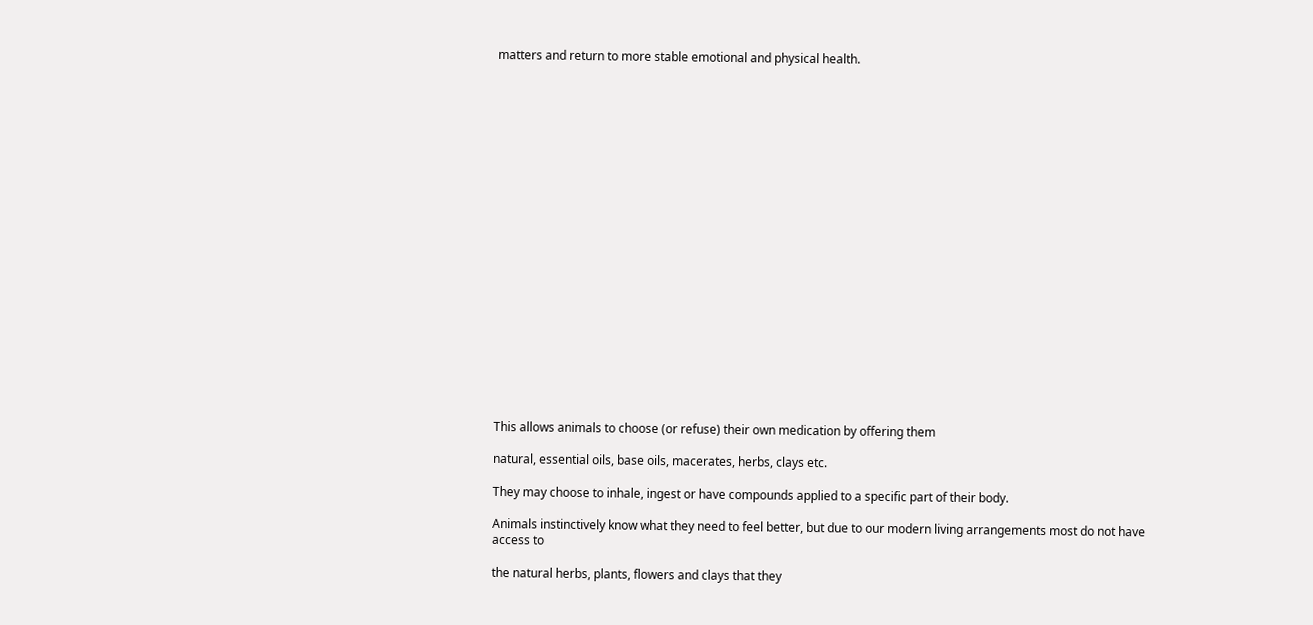matters and return to more stable emotional and physical health.






















This allows animals to choose (or refuse) their own medication by offering them

natural, essential oils, base oils, macerates, herbs, clays etc.

They may choose to inhale, ingest or have compounds applied to a specific part of their body.

Animals instinctively know what they need to feel better, but due to our modern living arrangements most do not have access to

the natural herbs, plants, flowers and clays that they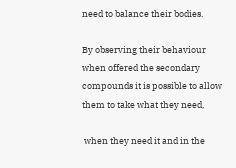need to balance their bodies.

By observing their behaviour when offered the secondary compounds it is possible to allow them to take what they need,

 when they need it and in the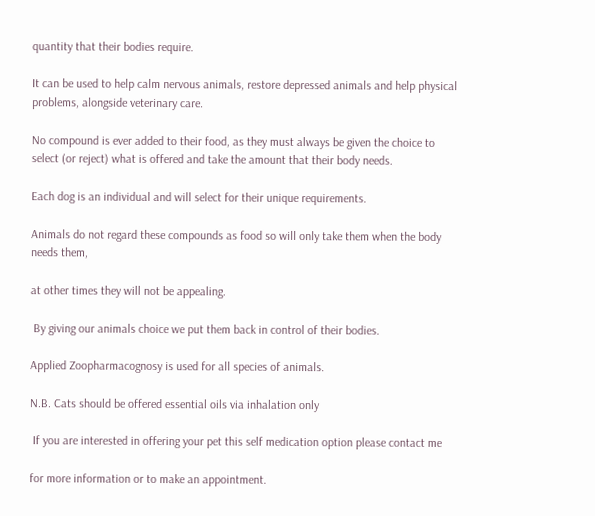quantity that their bodies require.

It can be used to help calm nervous animals, restore depressed animals and help physical problems, alongside veterinary care.

No compound is ever added to their food, as they must always be given the choice to select (or reject) what is offered and take the amount that their body needs.

Each dog is an individual and will select for their unique requirements.

Animals do not regard these compounds as food so will only take them when the body needs them,

at other times they will not be appealing.

 By giving our animals choice we put them back in control of their bodies.

Applied Zoopharmacognosy is used for all species of animals.

N.B. Cats should be offered essential oils via inhalation only

 If you are interested in offering your pet this self medication option please contact me

for more information or to make an appointment.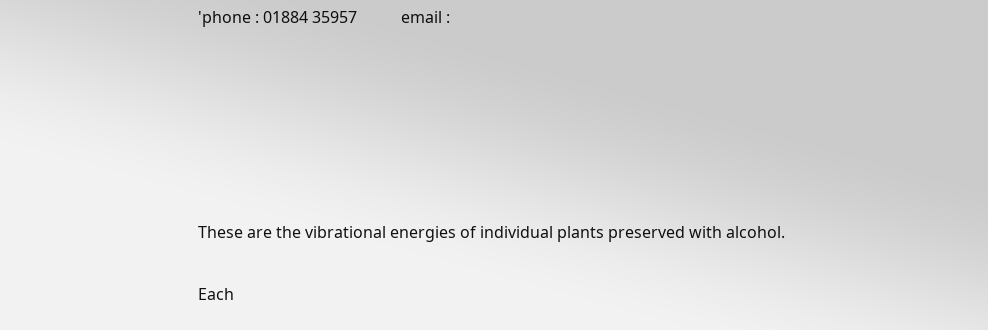'phone : 01884 35957           email :






These are the vibrational energies of individual plants preserved with alcohol.

Each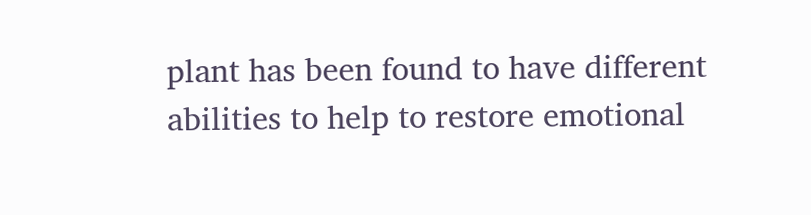plant has been found to have different abilities to help to restore emotional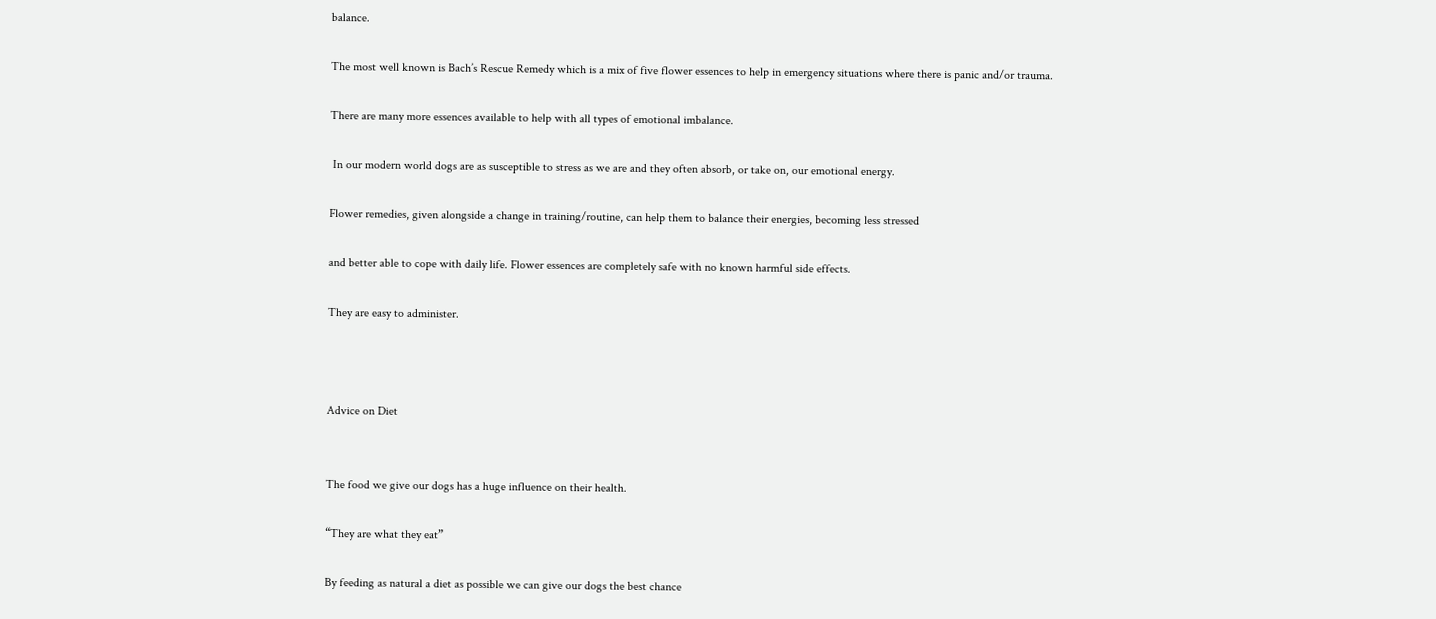balance.

The most well known is Bach’s Rescue Remedy which is a mix of five flower essences to help in emergency situations where there is panic and/or trauma.

There are many more essences available to help with all types of emotional imbalance.

 In our modern world dogs are as susceptible to stress as we are and they often absorb, or take on, our emotional energy.

Flower remedies, given alongside a change in training/routine, can help them to balance their energies, becoming less stressed

and better able to cope with daily life. Flower essences are completely safe with no known harmful side effects.

They are easy to administer.



Advice on Diet


The food we give our dogs has a huge influence on their health.

“They are what they eat”

By feeding as natural a diet as possible we can give our dogs the best chance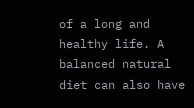of a long and healthy life. A balanced natural diet can also have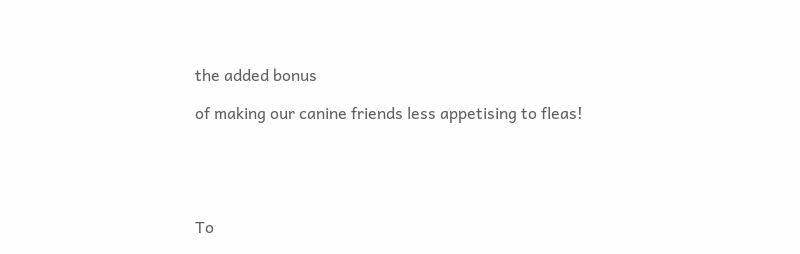the added bonus

of making our canine friends less appetising to fleas!





To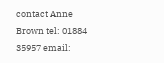contact Anne Brown tel: 01884 35957 email: